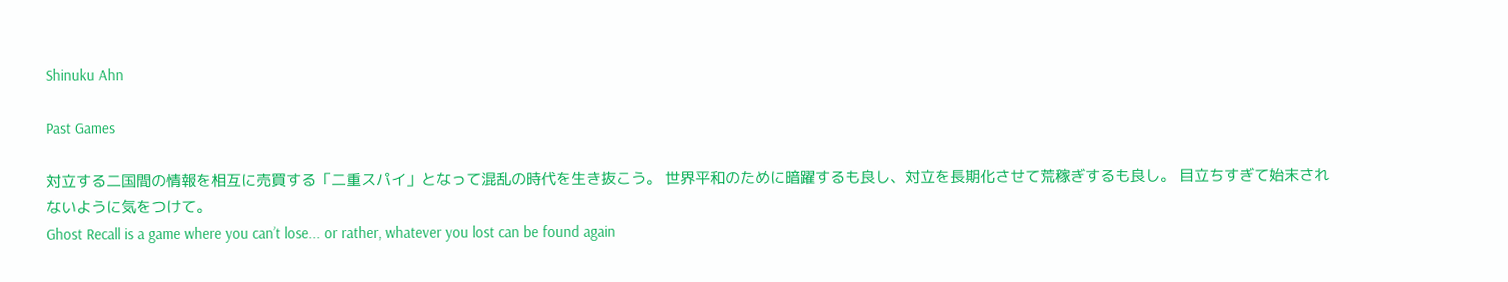Shinuku Ahn

Past Games

対立する二国間の情報を相互に売買する「二重スパイ」となって混乱の時代を生き抜こう。 世界平和のために暗躍するも良し、対立を長期化させて荒稼ぎするも良し。 目立ちすぎて始末されないように気をつけて。
Ghost Recall is a game where you can’t lose... or rather, whatever you lost can be found again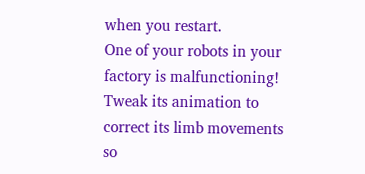when you restart.
One of your robots in your factory is malfunctioning! Tweak its animation to correct its limb movements so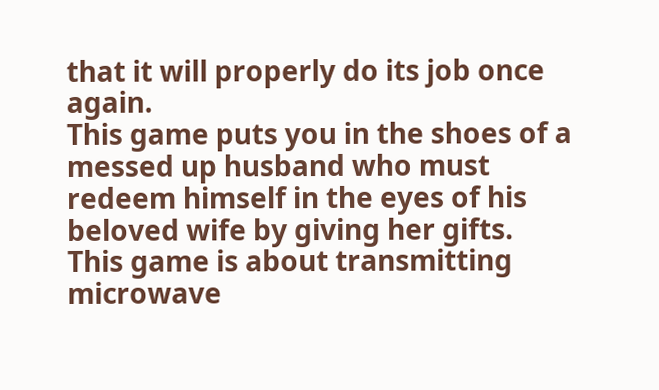that it will properly do its job once again.
This game puts you in the shoes of a messed up husband who must redeem himself in the eyes of his beloved wife by giving her gifts.
This game is about transmitting microwave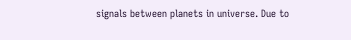signals between planets in universe. Due to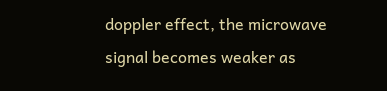doppler effect, the microwave signal becomes weaker as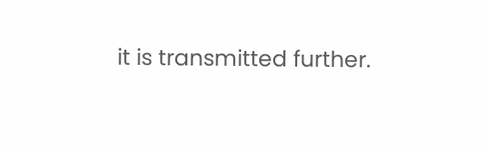it is transmitted further.